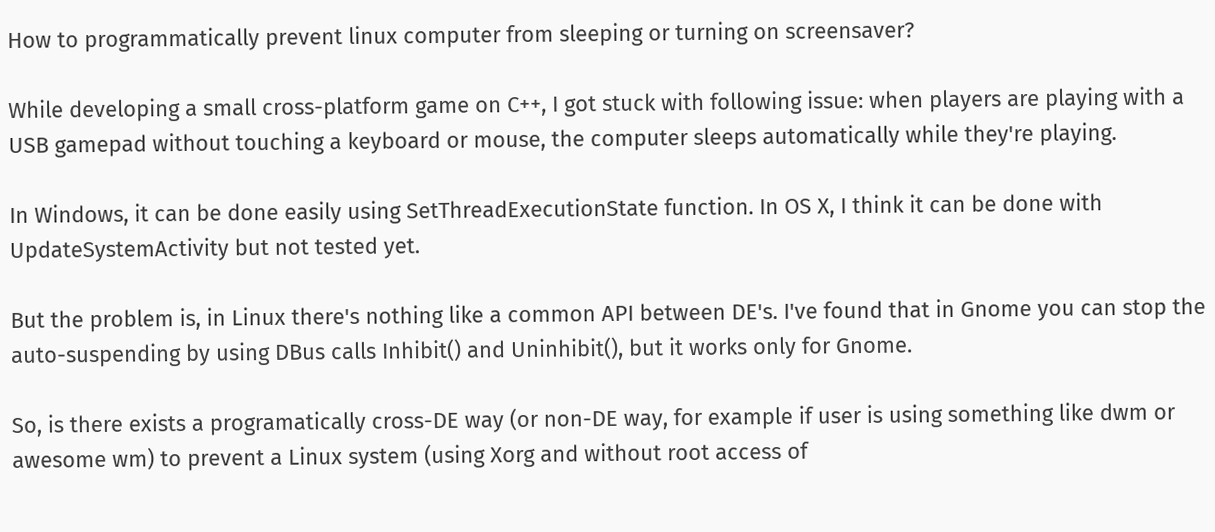How to programmatically prevent linux computer from sleeping or turning on screensaver?

While developing a small cross-platform game on C++, I got stuck with following issue: when players are playing with a USB gamepad without touching a keyboard or mouse, the computer sleeps automatically while they're playing.

In Windows, it can be done easily using SetThreadExecutionState function. In OS X, I think it can be done with UpdateSystemActivity but not tested yet.

But the problem is, in Linux there's nothing like a common API between DE's. I've found that in Gnome you can stop the auto-suspending by using DBus calls Inhibit() and Uninhibit(), but it works only for Gnome.

So, is there exists a programatically cross-DE way (or non-DE way, for example if user is using something like dwm or awesome wm) to prevent a Linux system (using Xorg and without root access of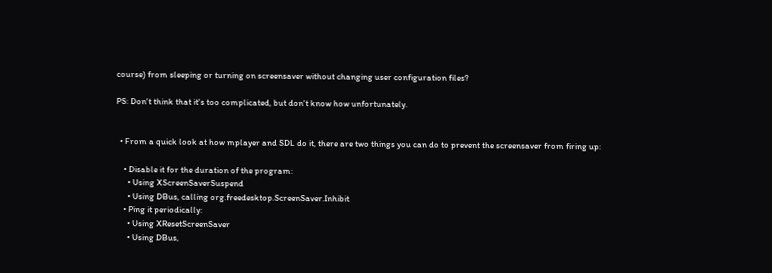course) from sleeping or turning on screensaver without changing user configuration files?

PS: Don't think that it's too complicated, but don't know how unfortunately.


  • From a quick look at how mplayer and SDL do it, there are two things you can do to prevent the screensaver from firing up:

    • Disable it for the duration of the program:
      • Using XScreenSaverSuspend
      • Using DBus, calling org.freedesktop.ScreenSaver.Inhibit
    • Ping it periodically:
      • Using XResetScreenSaver
      • Using DBus,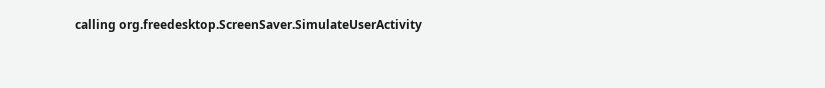calling org.freedesktop.ScreenSaver.SimulateUserActivity